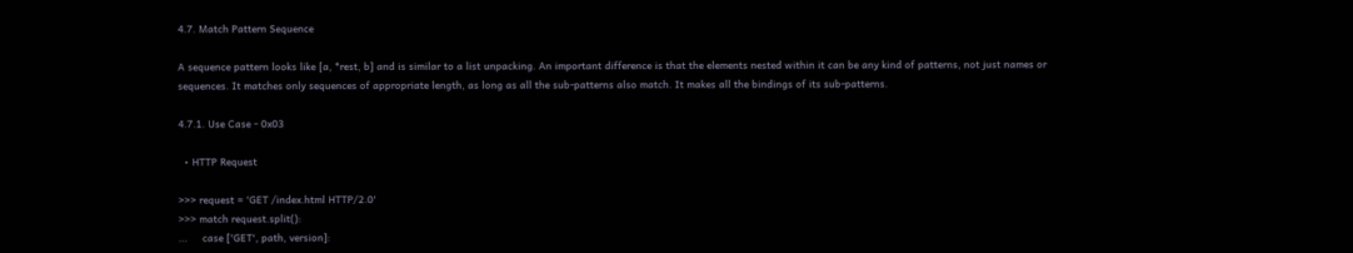4.7. Match Pattern Sequence

A sequence pattern looks like [a, *rest, b] and is similar to a list unpacking. An important difference is that the elements nested within it can be any kind of patterns, not just names or sequences. It matches only sequences of appropriate length, as long as all the sub-patterns also match. It makes all the bindings of its sub-patterns.

4.7.1. Use Case - 0x03

  • HTTP Request

>>> request = 'GET /index.html HTTP/2.0'
>>> match request.split():
...     case ['GET', path, version]: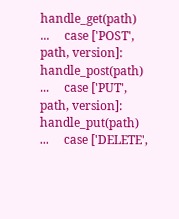handle_get(path)
...     case ['POST', path, version]:    handle_post(path)
...     case ['PUT', path, version]:     handle_put(path)
...     case ['DELETE',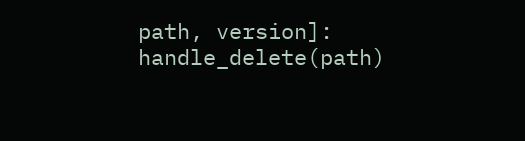path, version]:  handle_delete(path)